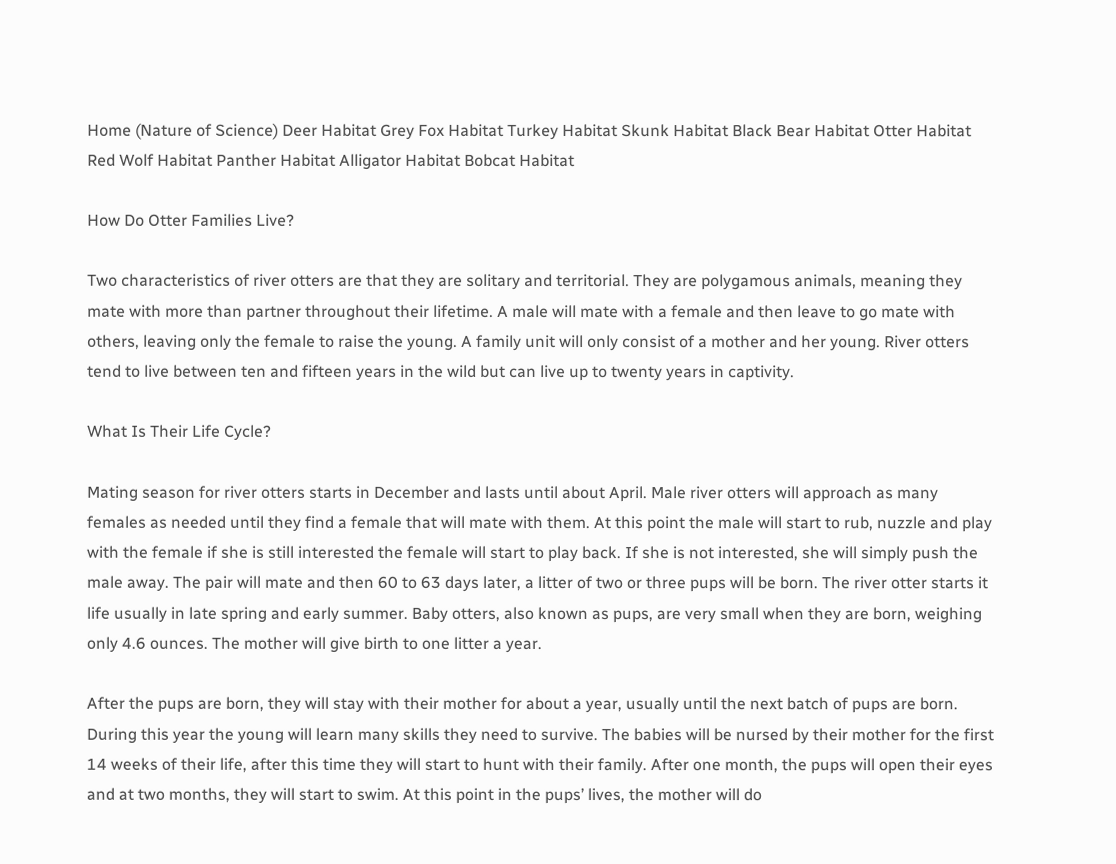Home (Nature of Science) Deer Habitat Grey Fox Habitat Turkey Habitat Skunk Habitat Black Bear Habitat Otter Habitat Red Wolf Habitat Panther Habitat Alligator Habitat Bobcat Habitat

How Do Otter Families Live?

Two characteristics of river otters are that they are solitary and territorial. They are polygamous animals, meaning they mate with more than partner throughout their lifetime. A male will mate with a female and then leave to go mate with others, leaving only the female to raise the young. A family unit will only consist of a mother and her young. River otters tend to live between ten and fifteen years in the wild but can live up to twenty years in captivity.

What Is Their Life Cycle?

Mating season for river otters starts in December and lasts until about April. Male river otters will approach as many females as needed until they find a female that will mate with them. At this point the male will start to rub, nuzzle and play with the female if she is still interested the female will start to play back. If she is not interested, she will simply push the male away. The pair will mate and then 60 to 63 days later, a litter of two or three pups will be born. The river otter starts it life usually in late spring and early summer. Baby otters, also known as pups, are very small when they are born, weighing only 4.6 ounces. The mother will give birth to one litter a year.

After the pups are born, they will stay with their mother for about a year, usually until the next batch of pups are born. During this year the young will learn many skills they need to survive. The babies will be nursed by their mother for the first 14 weeks of their life, after this time they will start to hunt with their family. After one month, the pups will open their eyes and at two months, they will start to swim. At this point in the pups’ lives, the mother will do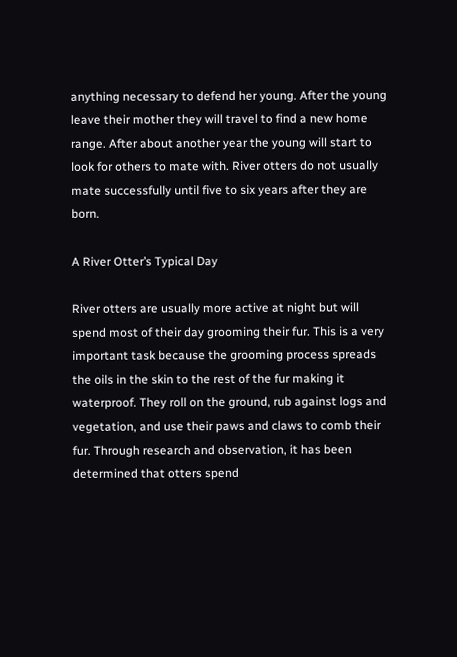anything necessary to defend her young. After the young leave their mother they will travel to find a new home range. After about another year the young will start to look for others to mate with. River otters do not usually mate successfully until five to six years after they are born.

A River Otter’s Typical Day

River otters are usually more active at night but will spend most of their day grooming their fur. This is a very important task because the grooming process spreads the oils in the skin to the rest of the fur making it waterproof. They roll on the ground, rub against logs and vegetation, and use their paws and claws to comb their fur. Through research and observation, it has been determined that otters spend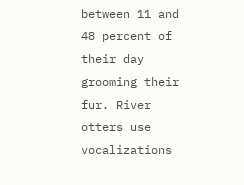between 11 and 48 percent of their day grooming their fur. River otters use vocalizations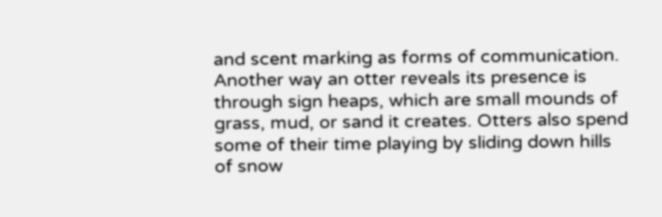and scent marking as forms of communication. Another way an otter reveals its presence is through sign heaps, which are small mounds of grass, mud, or sand it creates. Otters also spend some of their time playing by sliding down hills of snow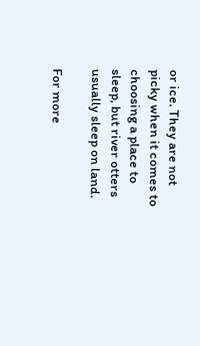or ice. They are not picky when it comes to choosing a place to sleep, but river otters usually sleep on land.

For more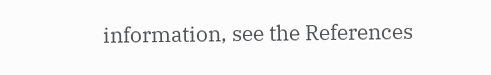information, see the References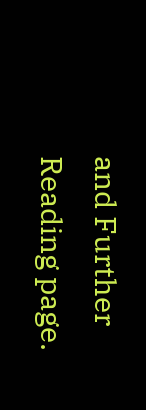and Further Reading page.